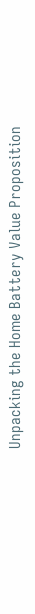Unpacking the Home Battery Value Proposition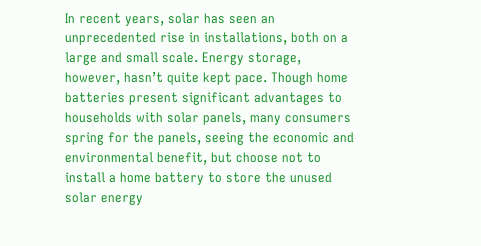In recent years, solar has seen an unprecedented rise in installations, both on a large and small scale. Energy storage, however, hasn’t quite kept pace. Though home batteries present significant advantages to households with solar panels, many consumers spring for the panels, seeing the economic and environmental benefit, but choose not to install a home battery to store the unused solar energy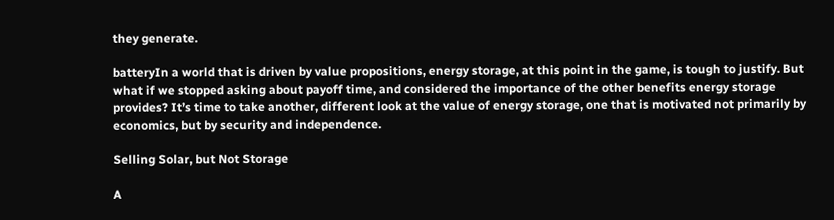they generate.

batteryIn a world that is driven by value propositions, energy storage, at this point in the game, is tough to justify. But what if we stopped asking about payoff time, and considered the importance of the other benefits energy storage provides? It’s time to take another, different look at the value of energy storage, one that is motivated not primarily by economics, but by security and independence.

Selling Solar, but Not Storage

A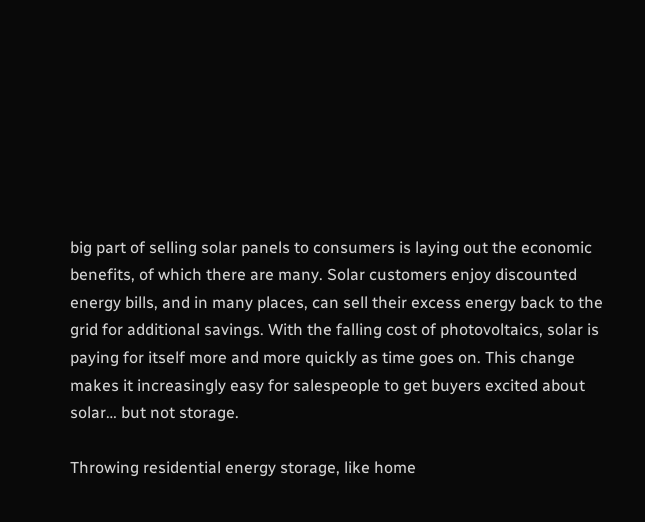big part of selling solar panels to consumers is laying out the economic benefits, of which there are many. Solar customers enjoy discounted energy bills, and in many places, can sell their excess energy back to the grid for additional savings. With the falling cost of photovoltaics, solar is paying for itself more and more quickly as time goes on. This change makes it increasingly easy for salespeople to get buyers excited about solar… but not storage.

Throwing residential energy storage, like home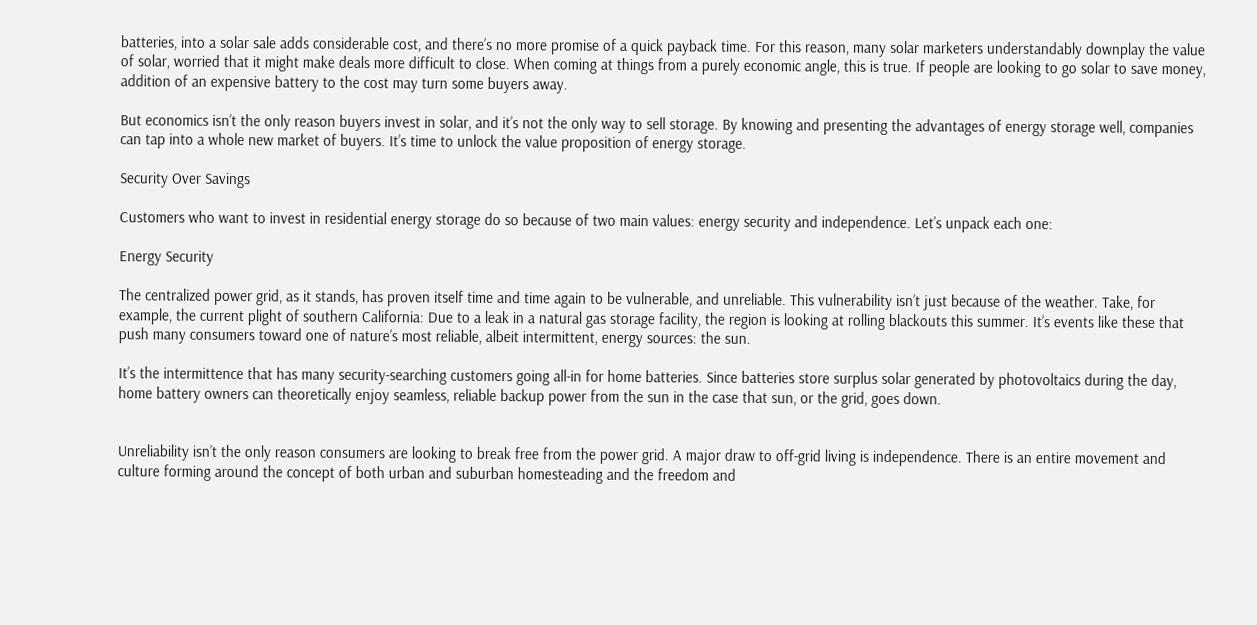batteries, into a solar sale adds considerable cost, and there’s no more promise of a quick payback time. For this reason, many solar marketers understandably downplay the value of solar, worried that it might make deals more difficult to close. When coming at things from a purely economic angle, this is true. If people are looking to go solar to save money, addition of an expensive battery to the cost may turn some buyers away.

But economics isn’t the only reason buyers invest in solar, and it’s not the only way to sell storage. By knowing and presenting the advantages of energy storage well, companies can tap into a whole new market of buyers. It’s time to unlock the value proposition of energy storage.

Security Over Savings

Customers who want to invest in residential energy storage do so because of two main values: energy security and independence. Let’s unpack each one:

Energy Security

The centralized power grid, as it stands, has proven itself time and time again to be vulnerable, and unreliable. This vulnerability isn’t just because of the weather. Take, for example, the current plight of southern California: Due to a leak in a natural gas storage facility, the region is looking at rolling blackouts this summer. It’s events like these that push many consumers toward one of nature’s most reliable, albeit intermittent, energy sources: the sun.

It’s the intermittence that has many security-searching customers going all-in for home batteries. Since batteries store surplus solar generated by photovoltaics during the day, home battery owners can theoretically enjoy seamless, reliable backup power from the sun in the case that sun, or the grid, goes down.


Unreliability isn’t the only reason consumers are looking to break free from the power grid. A major draw to off-grid living is independence. There is an entire movement and culture forming around the concept of both urban and suburban homesteading and the freedom and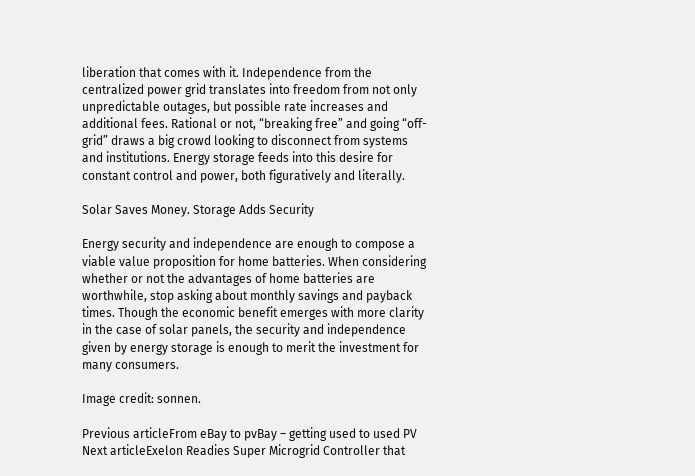liberation that comes with it. Independence from the centralized power grid translates into freedom from not only unpredictable outages, but possible rate increases and additional fees. Rational or not, “breaking free” and going “off-grid” draws a big crowd looking to disconnect from systems and institutions. Energy storage feeds into this desire for constant control and power, both figuratively and literally.

Solar Saves Money. Storage Adds Security

Energy security and independence are enough to compose a viable value proposition for home batteries. When considering whether or not the advantages of home batteries are worthwhile, stop asking about monthly savings and payback times. Though the economic benefit emerges with more clarity in the case of solar panels, the security and independence given by energy storage is enough to merit the investment for many consumers.

Image credit: sonnen.

Previous articleFrom eBay to pvBay – getting used to used PV
Next articleExelon Readies Super Microgrid Controller that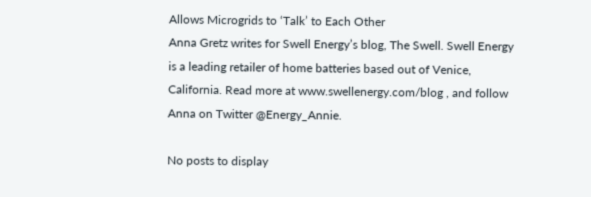Allows Microgrids to ‘Talk’ to Each Other
Anna Gretz writes for Swell Energy’s blog, The Swell. Swell Energy is a leading retailer of home batteries based out of Venice, California. Read more at www.swellenergy.com/blog , and follow Anna on Twitter @Energy_Annie.

No posts to display